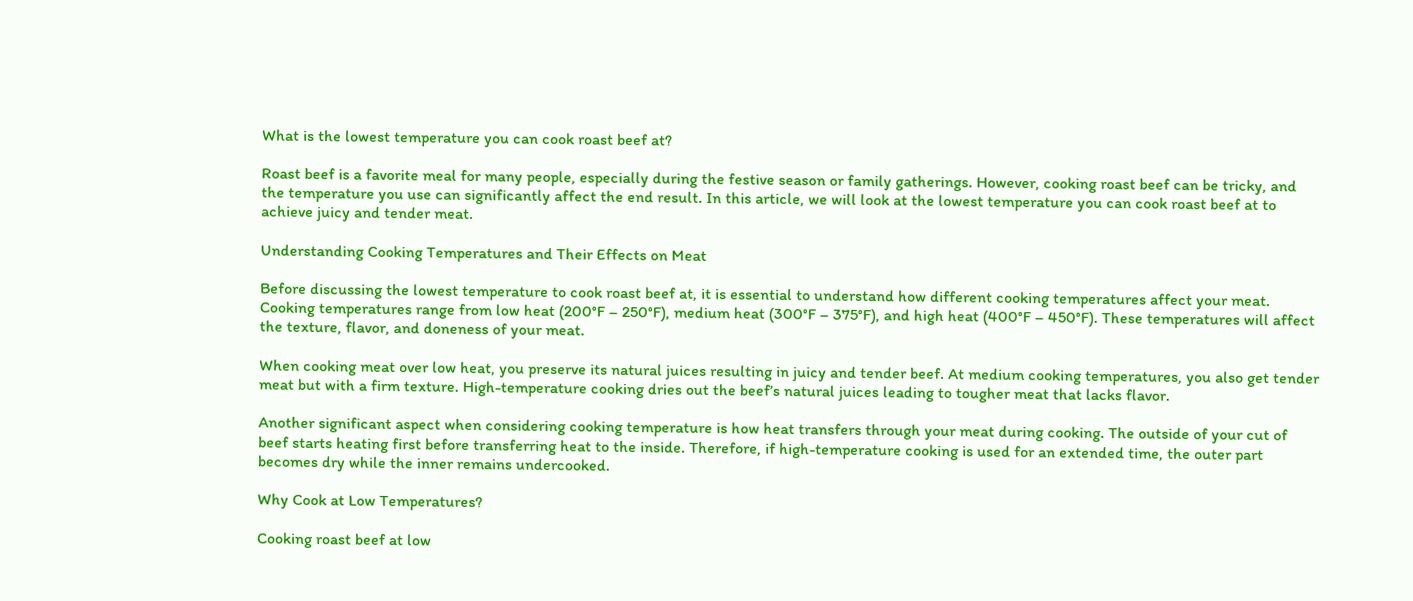What is the lowest temperature you can cook roast beef at?

Roast beef is a favorite meal for many people, especially during the festive season or family gatherings. However, cooking roast beef can be tricky, and the temperature you use can significantly affect the end result. In this article, we will look at the lowest temperature you can cook roast beef at to achieve juicy and tender meat.

Understanding Cooking Temperatures and Their Effects on Meat

Before discussing the lowest temperature to cook roast beef at, it is essential to understand how different cooking temperatures affect your meat. Cooking temperatures range from low heat (200°F – 250°F), medium heat (300°F – 375°F), and high heat (400°F – 450°F). These temperatures will affect the texture, flavor, and doneness of your meat.

When cooking meat over low heat, you preserve its natural juices resulting in juicy and tender beef. At medium cooking temperatures, you also get tender meat but with a firm texture. High-temperature cooking dries out the beef’s natural juices leading to tougher meat that lacks flavor.

Another significant aspect when considering cooking temperature is how heat transfers through your meat during cooking. The outside of your cut of beef starts heating first before transferring heat to the inside. Therefore, if high-temperature cooking is used for an extended time, the outer part becomes dry while the inner remains undercooked.

Why Cook at Low Temperatures?

Cooking roast beef at low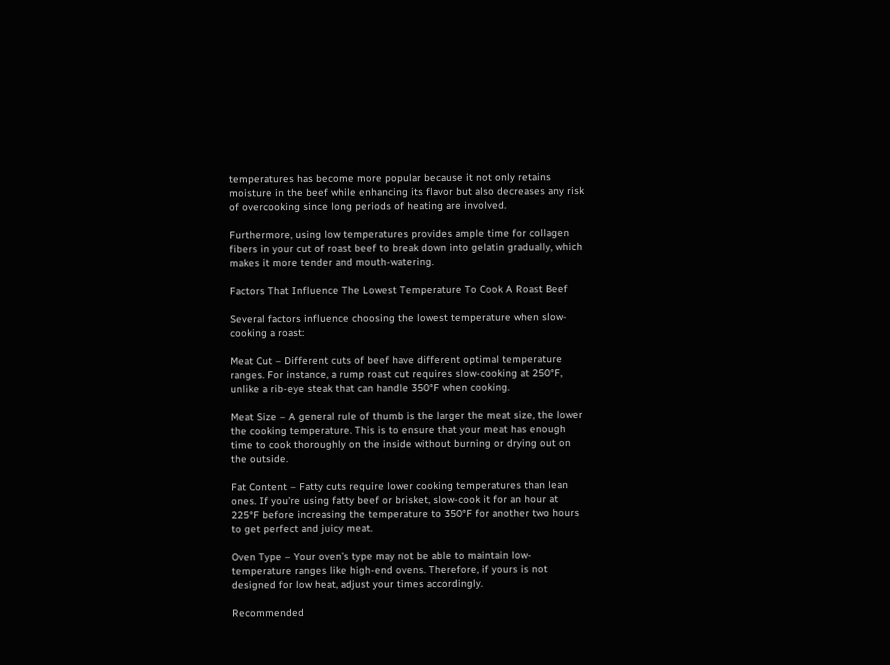temperatures has become more popular because it not only retains moisture in the beef while enhancing its flavor but also decreases any risk of overcooking since long periods of heating are involved.

Furthermore, using low temperatures provides ample time for collagen fibers in your cut of roast beef to break down into gelatin gradually, which makes it more tender and mouth-watering.

Factors That Influence The Lowest Temperature To Cook A Roast Beef

Several factors influence choosing the lowest temperature when slow-cooking a roast:

Meat Cut – Different cuts of beef have different optimal temperature ranges. For instance, a rump roast cut requires slow-cooking at 250°F, unlike a rib-eye steak that can handle 350°F when cooking.

Meat Size – A general rule of thumb is the larger the meat size, the lower the cooking temperature. This is to ensure that your meat has enough time to cook thoroughly on the inside without burning or drying out on the outside.

Fat Content – Fatty cuts require lower cooking temperatures than lean ones. If you’re using fatty beef or brisket, slow-cook it for an hour at 225°F before increasing the temperature to 350°F for another two hours to get perfect and juicy meat.

Oven Type – Your oven’s type may not be able to maintain low-temperature ranges like high-end ovens. Therefore, if yours is not designed for low heat, adjust your times accordingly.

Recommended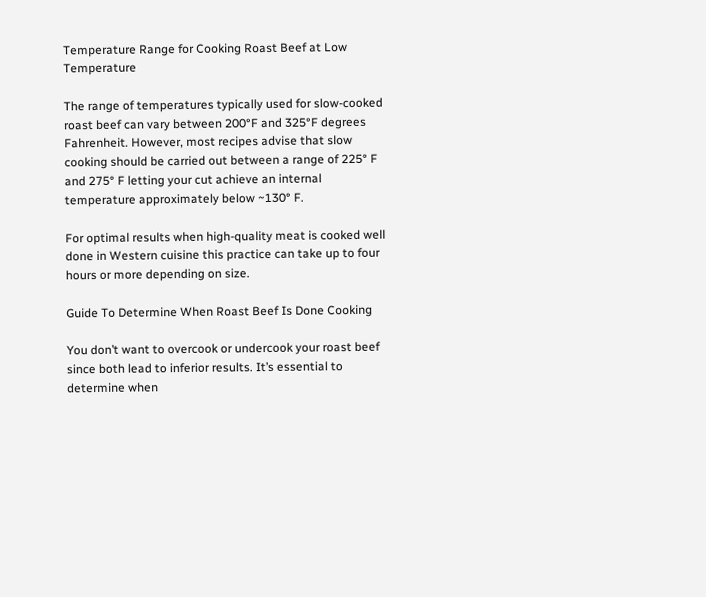Temperature Range for Cooking Roast Beef at Low Temperature

The range of temperatures typically used for slow-cooked roast beef can vary between 200°F and 325°F degrees Fahrenheit. However, most recipes advise that slow cooking should be carried out between a range of 225° F and 275° F letting your cut achieve an internal temperature approximately below ~130° F.

For optimal results when high-quality meat is cooked well done in Western cuisine this practice can take up to four hours or more depending on size.

Guide To Determine When Roast Beef Is Done Cooking

You don’t want to overcook or undercook your roast beef since both lead to inferior results. It’s essential to determine when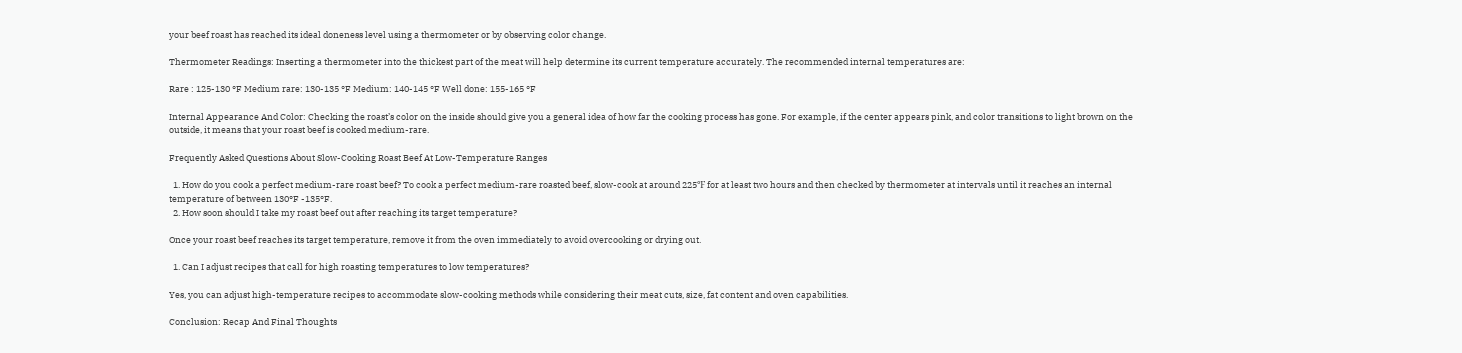your beef roast has reached its ideal doneness level using a thermometer or by observing color change.

Thermometer Readings: Inserting a thermometer into the thickest part of the meat will help determine its current temperature accurately. The recommended internal temperatures are:

Rare : 125-130 °F Medium rare: 130-135 °F Medium: 140-145 °F Well done: 155-165 °F

Internal Appearance And Color: Checking the roast’s color on the inside should give you a general idea of how far the cooking process has gone. For example, if the center appears pink, and color transitions to light brown on the outside, it means that your roast beef is cooked medium-rare.

Frequently Asked Questions About Slow-Cooking Roast Beef At Low-Temperature Ranges

  1. How do you cook a perfect medium-rare roast beef? To cook a perfect medium-rare roasted beef, slow-cook at around 225℉ for at least two hours and then checked by thermometer at intervals until it reaches an internal temperature of between 130°F -135°F.
  2. How soon should I take my roast beef out after reaching its target temperature?

Once your roast beef reaches its target temperature, remove it from the oven immediately to avoid overcooking or drying out.

  1. Can I adjust recipes that call for high roasting temperatures to low temperatures?

Yes, you can adjust high-temperature recipes to accommodate slow-cooking methods while considering their meat cuts, size, fat content and oven capabilities.

Conclusion: Recap And Final Thoughts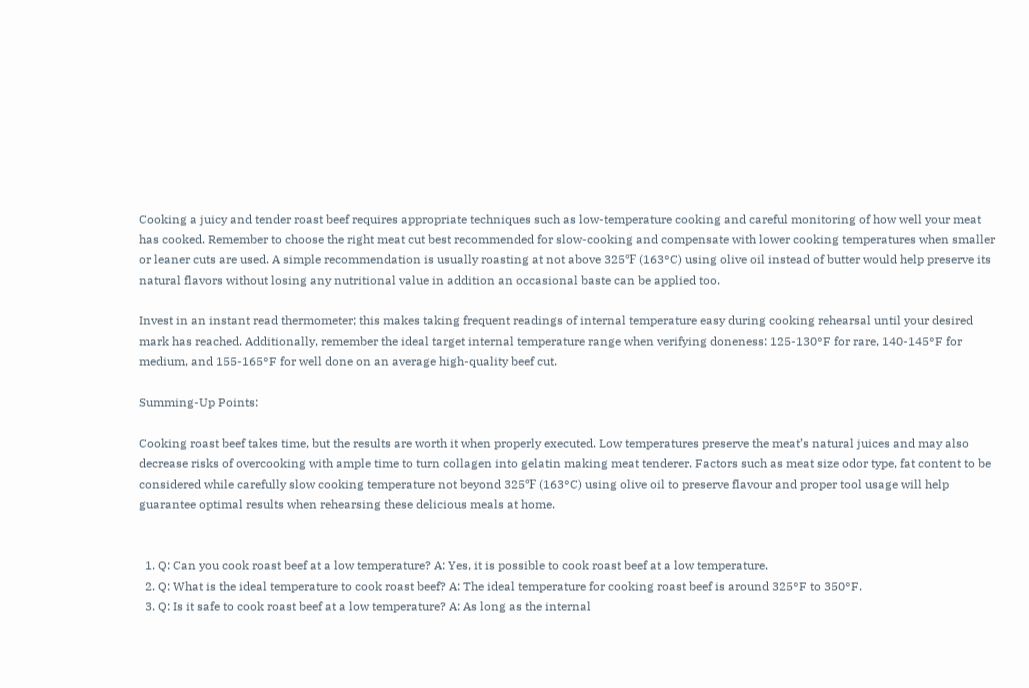Cooking a juicy and tender roast beef requires appropriate techniques such as low-temperature cooking and careful monitoring of how well your meat has cooked. Remember to choose the right meat cut best recommended for slow-cooking and compensate with lower cooking temperatures when smaller or leaner cuts are used. A simple recommendation is usually roasting at not above 325℉ (163°C) using olive oil instead of butter would help preserve its natural flavors without losing any nutritional value in addition an occasional baste can be applied too.

Invest in an instant read thermometer; this makes taking frequent readings of internal temperature easy during cooking rehearsal until your desired mark has reached. Additionally, remember the ideal target internal temperature range when verifying doneness: 125-130°F for rare, 140-145°F for medium, and 155-165°F for well done on an average high-quality beef cut.

Summing-Up Points:

Cooking roast beef takes time, but the results are worth it when properly executed. Low temperatures preserve the meat’s natural juices and may also decrease risks of overcooking with ample time to turn collagen into gelatin making meat tenderer. Factors such as meat size odor type, fat content to be considered while carefully slow cooking temperature not beyond 325℉ (163°C) using olive oil to preserve flavour and proper tool usage will help guarantee optimal results when rehearsing these delicious meals at home.


  1. Q: Can you cook roast beef at a low temperature? A: Yes, it is possible to cook roast beef at a low temperature.
  2. Q: What is the ideal temperature to cook roast beef? A: The ideal temperature for cooking roast beef is around 325°F to 350°F.
  3. Q: Is it safe to cook roast beef at a low temperature? A: As long as the internal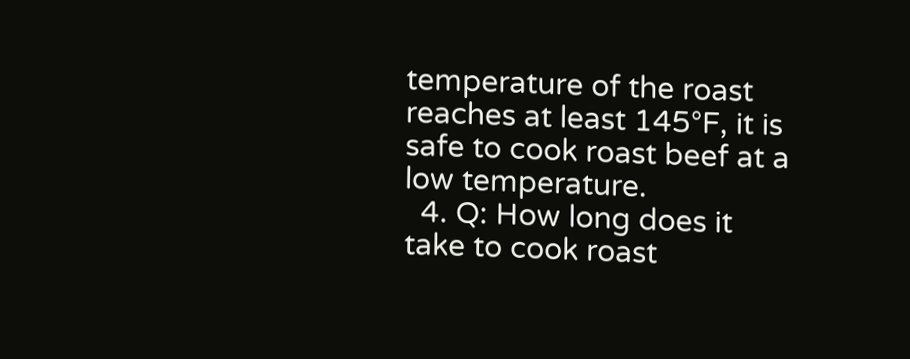temperature of the roast reaches at least 145°F, it is safe to cook roast beef at a low temperature.
  4. Q: How long does it take to cook roast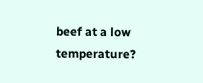beef at a low temperature?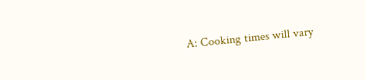A: Cooking times will vary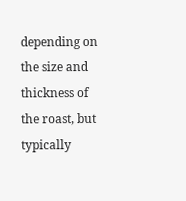depending on the size and thickness of the roast, but typically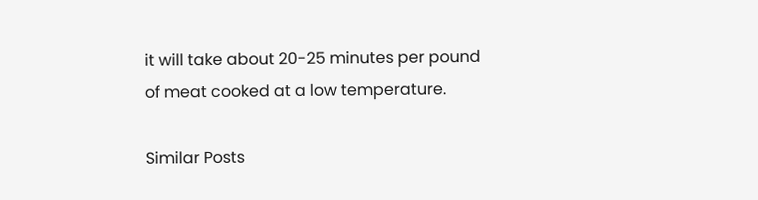it will take about 20-25 minutes per pound of meat cooked at a low temperature.

Similar Posts